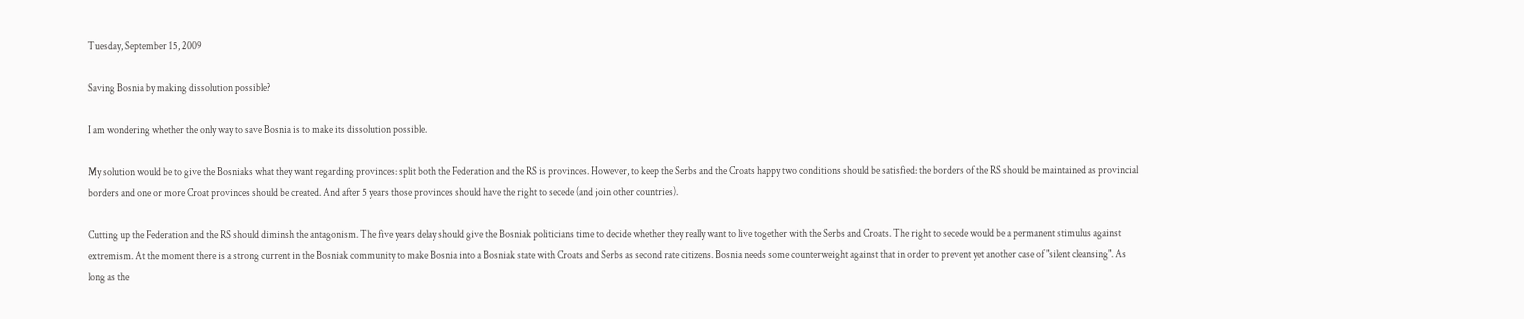Tuesday, September 15, 2009

Saving Bosnia by making dissolution possible?

I am wondering whether the only way to save Bosnia is to make its dissolution possible.

My solution would be to give the Bosniaks what they want regarding provinces: split both the Federation and the RS is provinces. However, to keep the Serbs and the Croats happy two conditions should be satisfied: the borders of the RS should be maintained as provincial borders and one or more Croat provinces should be created. And after 5 years those provinces should have the right to secede (and join other countries).

Cutting up the Federation and the RS should diminsh the antagonism. The five years delay should give the Bosniak politicians time to decide whether they really want to live together with the Serbs and Croats. The right to secede would be a permanent stimulus against extremism. At the moment there is a strong current in the Bosniak community to make Bosnia into a Bosniak state with Croats and Serbs as second rate citizens. Bosnia needs some counterweight against that in order to prevent yet another case of "silent cleansing". As long as the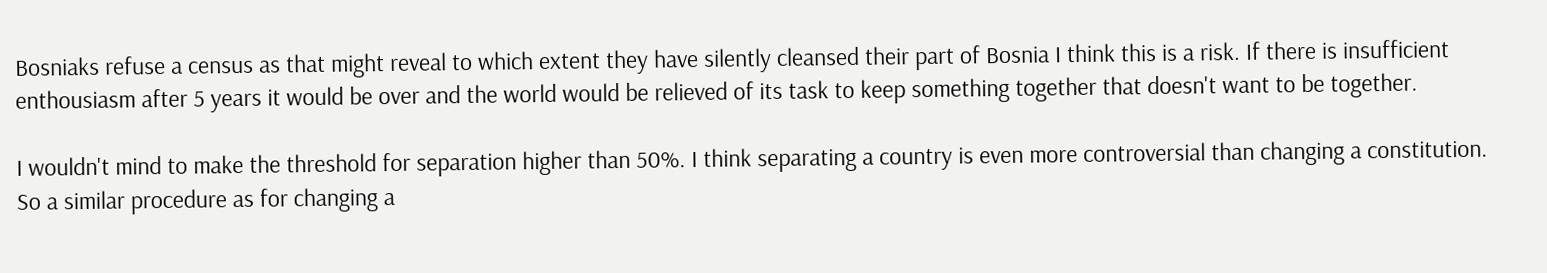Bosniaks refuse a census as that might reveal to which extent they have silently cleansed their part of Bosnia I think this is a risk. If there is insufficient enthousiasm after 5 years it would be over and the world would be relieved of its task to keep something together that doesn't want to be together.

I wouldn't mind to make the threshold for separation higher than 50%. I think separating a country is even more controversial than changing a constitution. So a similar procedure as for changing a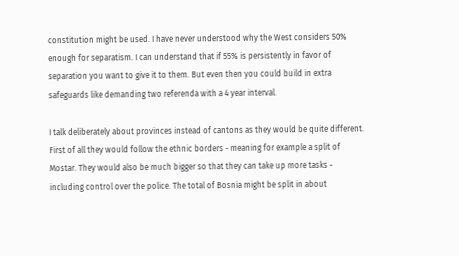constitution might be used. I have never understood why the West considers 50% enough for separatism. I can understand that if 55% is persistently in favor of separation you want to give it to them. But even then you could build in extra safeguards like demanding two referenda with a 4 year interval.

I talk deliberately about provinces instead of cantons as they would be quite different. First of all they would follow the ethnic borders - meaning for example a split of Mostar. They would also be much bigger so that they can take up more tasks - including control over the police. The total of Bosnia might be split in about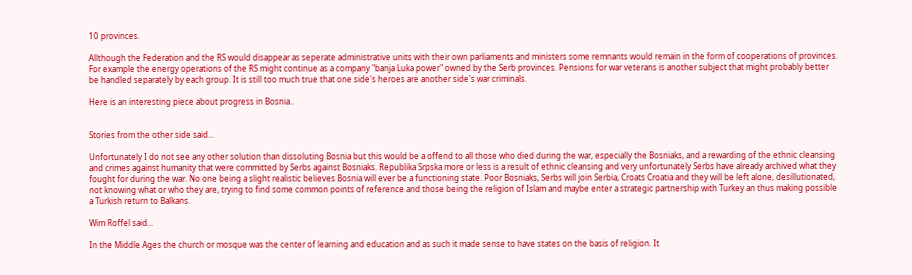10 provinces.

Allthough the Federation and the RS would disappear as seperate administrative units with their own parliaments and ministers some remnants would remain in the form of cooperations of provinces. For example the energy operations of the RS might continue as a company "banja Luka power" owned by the Serb provinces. Pensions for war veterans is another subject that might probably better be handled separately by each group. It is still too much true that one side's heroes are another side's war criminals.

Here is an interesting piece about progress in Bosnia..


Stories from the other side said...

Unfortunately I do not see any other solution than dissoluting Bosnia but this would be a offend to all those who died during the war, especially the Bosniaks, and a rewarding of the ethnic cleansing and crimes against humanity that were committed by Serbs against Bosniaks. Republika Srpska more or less is a result of ethnic cleansing and very unfortunately Serbs have already archived what they fought for during the war. No one being a slight realistic believes Bosnia will ever be a functioning state. Poor Bosniaks, Serbs will join Serbia, Croats Croatia and they will be left alone, desillutionated, not knowing what or who they are, trying to find some common points of reference and those being the religion of Islam and maybe enter a strategic partnership with Turkey an thus making possible a Turkish return to Balkans.

Wim Roffel said...

In the Middle Ages the church or mosque was the center of learning and education and as such it made sense to have states on the basis of religion. It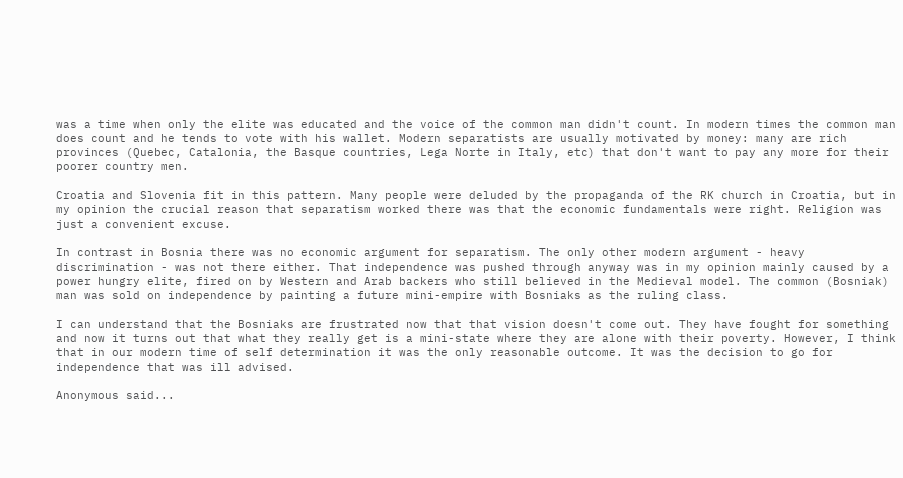was a time when only the elite was educated and the voice of the common man didn't count. In modern times the common man does count and he tends to vote with his wallet. Modern separatists are usually motivated by money: many are rich provinces (Quebec, Catalonia, the Basque countries, Lega Norte in Italy, etc) that don't want to pay any more for their poorer country men.

Croatia and Slovenia fit in this pattern. Many people were deluded by the propaganda of the RK church in Croatia, but in my opinion the crucial reason that separatism worked there was that the economic fundamentals were right. Religion was just a convenient excuse.

In contrast in Bosnia there was no economic argument for separatism. The only other modern argument - heavy discrimination - was not there either. That independence was pushed through anyway was in my opinion mainly caused by a power hungry elite, fired on by Western and Arab backers who still believed in the Medieval model. The common (Bosniak) man was sold on independence by painting a future mini-empire with Bosniaks as the ruling class.

I can understand that the Bosniaks are frustrated now that that vision doesn't come out. They have fought for something and now it turns out that what they really get is a mini-state where they are alone with their poverty. However, I think that in our modern time of self determination it was the only reasonable outcome. It was the decision to go for independence that was ill advised.

Anonymous said...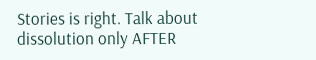Stories is right. Talk about dissolution only AFTER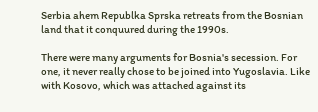Serbia ahem Republka Sprska retreats from the Bosnian land that it conquured during the 1990s.

There were many arguments for Bosnia's secession. For one, it never really chose to be joined into Yugoslavia. Like with Kosovo, which was attached against its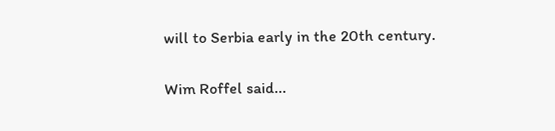will to Serbia early in the 20th century.

Wim Roffel said...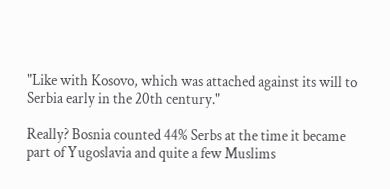"Like with Kosovo, which was attached against its will to Serbia early in the 20th century."

Really? Bosnia counted 44% Serbs at the time it became part of Yugoslavia and quite a few Muslims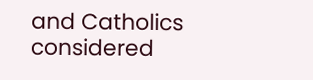and Catholics considered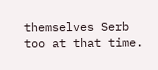themselves Serb too at that time.